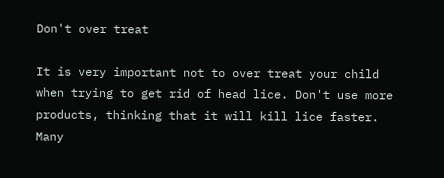Don't over treat

It is very important not to over treat your child when trying to get rid of head lice. Don't use more products, thinking that it will kill lice faster. Many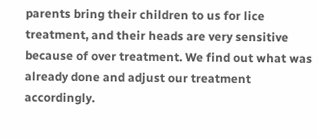parents bring their children to us for lice treatment, and their heads are very sensitive because of over treatment. We find out what was already done and adjust our treatment accordingly.